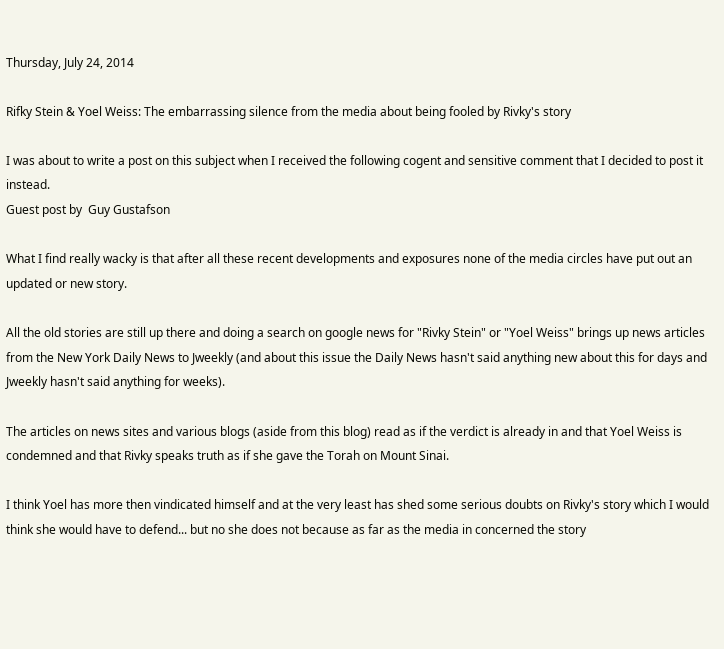Thursday, July 24, 2014

Rifky Stein & Yoel Weiss: The embarrassing silence from the media about being fooled by Rivky's story

I was about to write a post on this subject when I received the following cogent and sensitive comment that I decided to post it instead.
Guest post by  Guy Gustafson

What I find really wacky is that after all these recent developments and exposures none of the media circles have put out an updated or new story.

All the old stories are still up there and doing a search on google news for "Rivky Stein" or "Yoel Weiss" brings up news articles from the New York Daily News to Jweekly (and about this issue the Daily News hasn't said anything new about this for days and Jweekly hasn't said anything for weeks).

The articles on news sites and various blogs (aside from this blog) read as if the verdict is already in and that Yoel Weiss is condemned and that Rivky speaks truth as if she gave the Torah on Mount Sinai.

I think Yoel has more then vindicated himself and at the very least has shed some serious doubts on Rivky's story which I would think she would have to defend... but no she does not because as far as the media in concerned the story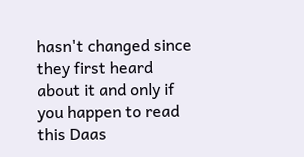hasn't changed since they first heard about it and only if you happen to read this Daas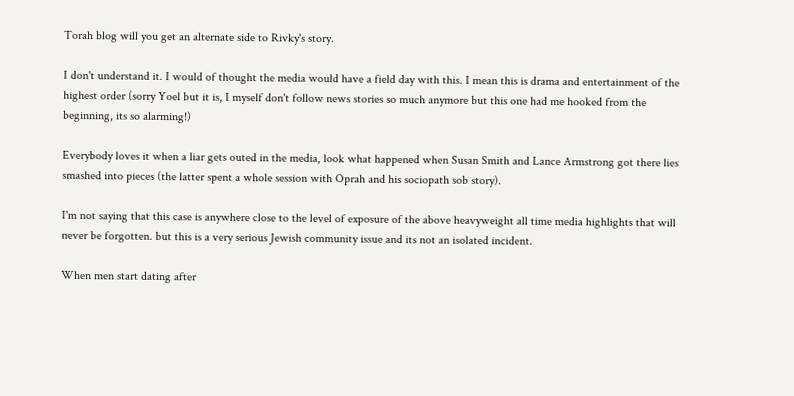Torah blog will you get an alternate side to Rivky's story.

I don't understand it. I would of thought the media would have a field day with this. I mean this is drama and entertainment of the highest order (sorry Yoel but it is, I myself don't follow news stories so much anymore but this one had me hooked from the beginning, its so alarming!)

Everybody loves it when a liar gets outed in the media, look what happened when Susan Smith and Lance Armstrong got there lies smashed into pieces (the latter spent a whole session with Oprah and his sociopath sob story).

I'm not saying that this case is anywhere close to the level of exposure of the above heavyweight all time media highlights that will never be forgotten. but this is a very serious Jewish community issue and its not an isolated incident.

When men start dating after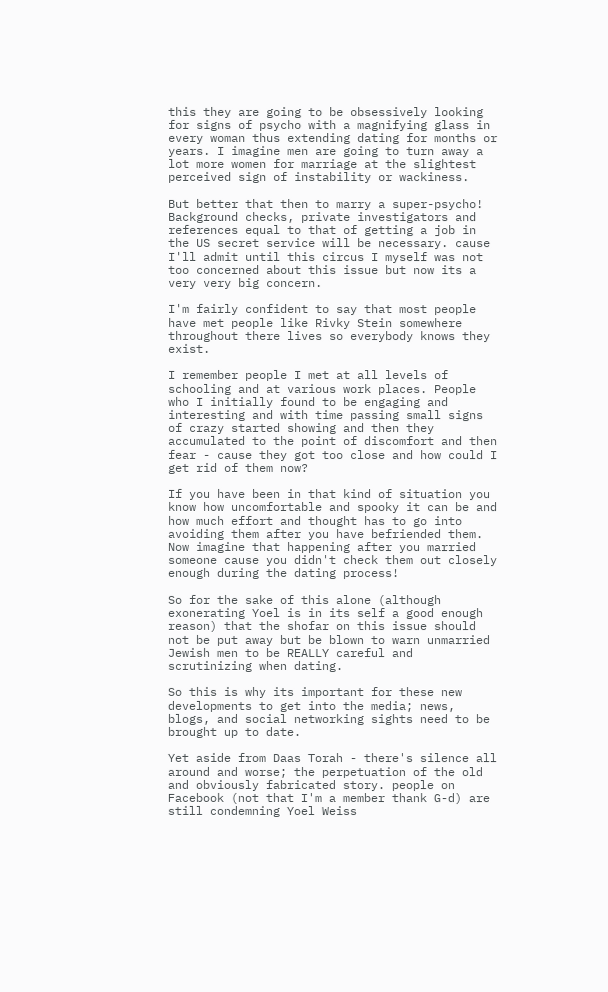this they are going to be obsessively looking for signs of psycho with a magnifying glass in every woman thus extending dating for months or years. I imagine men are going to turn away a lot more women for marriage at the slightest perceived sign of instability or wackiness.

But better that then to marry a super-psycho! Background checks, private investigators and references equal to that of getting a job in the US secret service will be necessary. cause I'll admit until this circus I myself was not too concerned about this issue but now its a very very big concern.

I'm fairly confident to say that most people have met people like Rivky Stein somewhere throughout there lives so everybody knows they exist.

I remember people I met at all levels of schooling and at various work places. People who I initially found to be engaging and interesting and with time passing small signs of crazy started showing and then they accumulated to the point of discomfort and then fear - cause they got too close and how could I get rid of them now?

If you have been in that kind of situation you know how uncomfortable and spooky it can be and how much effort and thought has to go into avoiding them after you have befriended them. Now imagine that happening after you married someone cause you didn't check them out closely enough during the dating process!

So for the sake of this alone (although exonerating Yoel is in its self a good enough reason) that the shofar on this issue should not be put away but be blown to warn unmarried Jewish men to be REALLY careful and scrutinizing when dating.

So this is why its important for these new developments to get into the media; news, blogs, and social networking sights need to be brought up to date.

Yet aside from Daas Torah - there's silence all around and worse; the perpetuation of the old and obviously fabricated story. people on Facebook (not that I'm a member thank G-d) are still condemning Yoel Weiss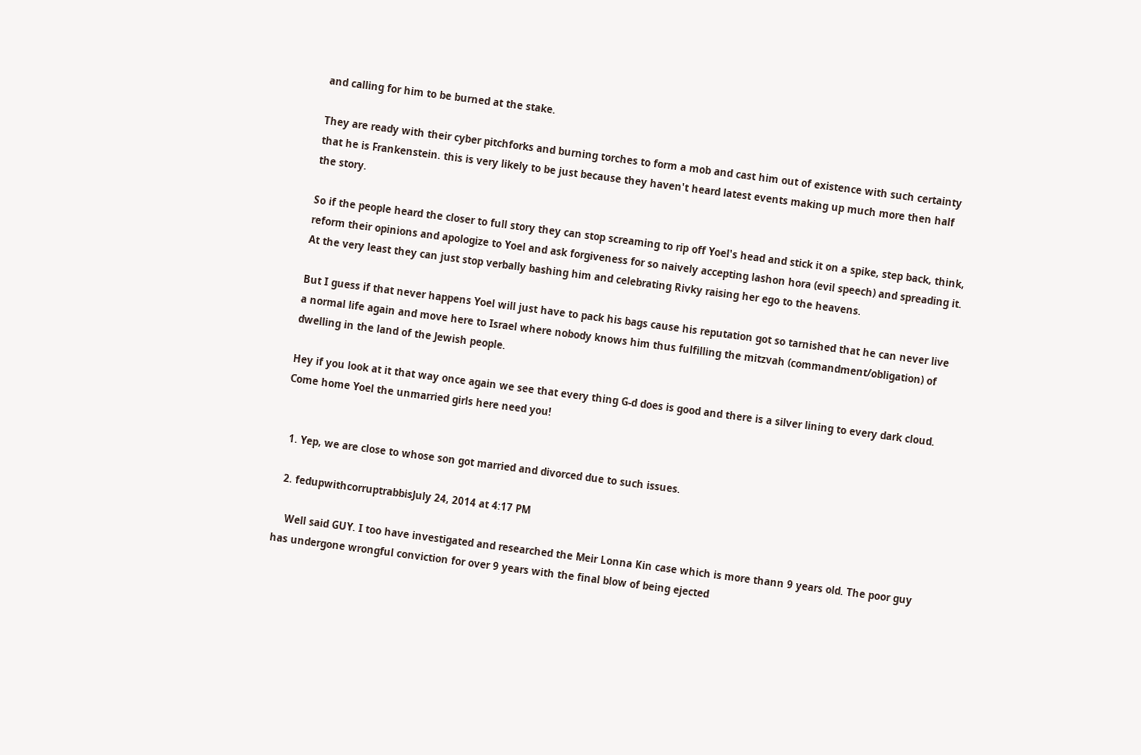and calling for him to be burned at the stake.

They are ready with their cyber pitchforks and burning torches to form a mob and cast him out of existence with such certainty that he is Frankenstein. this is very likely to be just because they haven't heard latest events making up much more then half the story.

So if the people heard the closer to full story they can stop screaming to rip off Yoel's head and stick it on a spike, step back, think, reform their opinions and apologize to Yoel and ask forgiveness for so naively accepting lashon hora (evil speech) and spreading it. At the very least they can just stop verbally bashing him and celebrating Rivky raising her ego to the heavens.

But I guess if that never happens Yoel will just have to pack his bags cause his reputation got so tarnished that he can never live a normal life again and move here to Israel where nobody knows him thus fulfilling the mitzvah (commandment/obligation) of dwelling in the land of the Jewish people.

Hey if you look at it that way once again we see that every thing G-d does is good and there is a silver lining to every dark cloud. Come home Yoel the unmarried girls here need you!


  1. Yep, we are close to whose son got married and divorced due to such issues.

  2. fedupwithcorruptrabbisJuly 24, 2014 at 4:17 PM

    Well said GUY. I too have investigated and researched the Meir Lonna Kin case which is more thann 9 years old. The poor guy has undergone wrongful conviction for over 9 years with the final blow of being ejected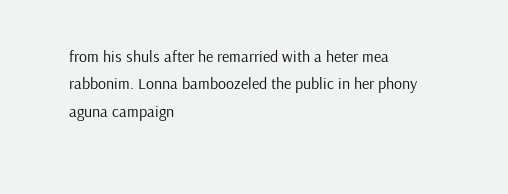from his shuls after he remarried with a heter mea rabbonim. Lonna bamboozeled the public in her phony aguna campaign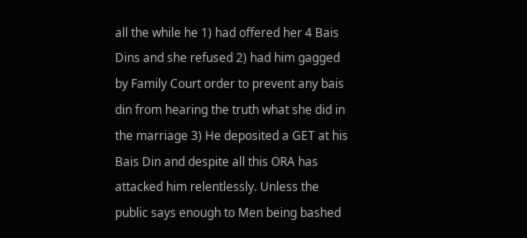all the while he 1) had offered her 4 Bais Dins and she refused 2) had him gagged by Family Court order to prevent any bais din from hearing the truth what she did in the marriage 3) He deposited a GET at his Bais Din and despite all this ORA has attacked him relentlessly. Unless the public says enough to Men being bashed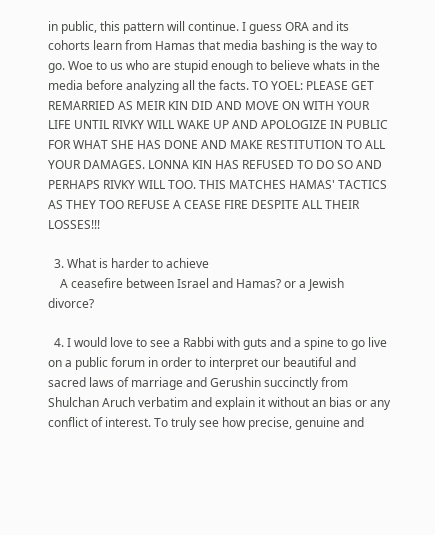in public, this pattern will continue. I guess ORA and its cohorts learn from Hamas that media bashing is the way to go. Woe to us who are stupid enough to believe whats in the media before analyzing all the facts. TO YOEL: PLEASE GET REMARRIED AS MEIR KIN DID AND MOVE ON WITH YOUR LIFE UNTIL RIVKY WILL WAKE UP AND APOLOGIZE IN PUBLIC FOR WHAT SHE HAS DONE AND MAKE RESTITUTION TO ALL YOUR DAMAGES. LONNA KIN HAS REFUSED TO DO SO AND PERHAPS RIVKY WILL TOO. THIS MATCHES HAMAS' TACTICS AS THEY TOO REFUSE A CEASE FIRE DESPITE ALL THEIR LOSSES!!!

  3. What is harder to achieve
    A ceasefire between Israel and Hamas? or a Jewish divorce?

  4. I would love to see a Rabbi with guts and a spine to go live on a public forum in order to interpret our beautiful and sacred laws of marriage and Gerushin succinctly from Shulchan Aruch verbatim and explain it without an bias or any conflict of interest. To truly see how precise, genuine and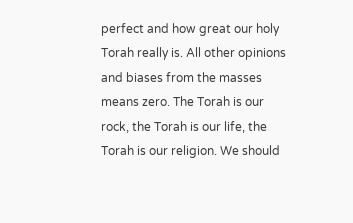perfect and how great our holy Torah really is. All other opinions and biases from the masses means zero. The Torah is our rock, the Torah is our life, the Torah is our religion. We should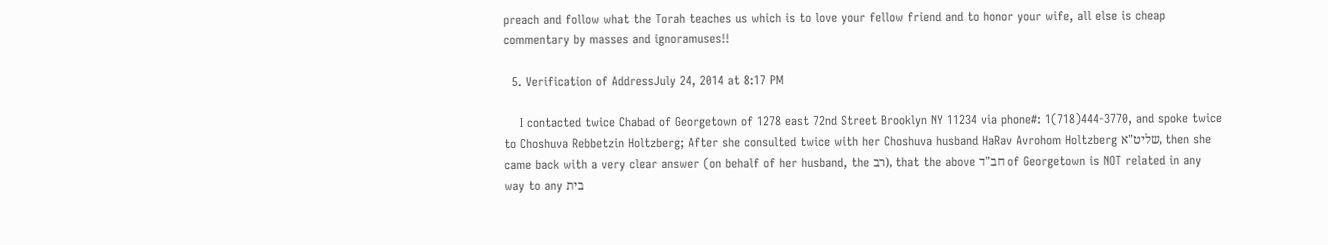preach and follow what the Torah teaches us which is to love your fellow friend and to honor your wife, all else is cheap commentary by masses and ignoramuses!!

  5. Verification of AddressJuly 24, 2014 at 8:17 PM

    I contacted twice Chabad of Georgetown of 1278 east 72nd Street Brooklyn NY 11234 via phone#: 1(718)444-3770, and spoke twice to Choshuva Rebbetzin Holtzberg; After she consulted twice with her Choshuva husband HaRav Avrohom Holtzberg שליט"א, then she came back with a very clear answer (on behalf of her husband, the רב), that the above חב"ד of Georgetown is NOT related in any way to any בית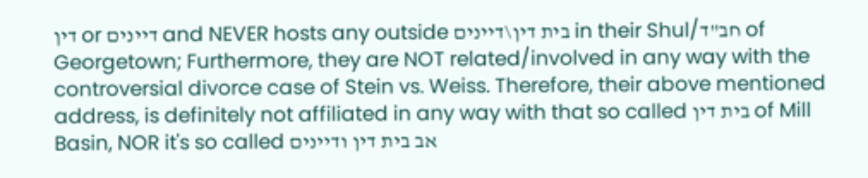דין or דיינים and NEVER hosts any outside בית דין\דיינים in their Shul/חב"ד of Georgetown; Furthermore, they are NOT related/involved in any way with the controversial divorce case of Stein vs. Weiss. Therefore, their above mentioned address, is definitely not affiliated in any way with that so called בית דין of Mill Basin, NOR it's so called אב בית דין ודיינים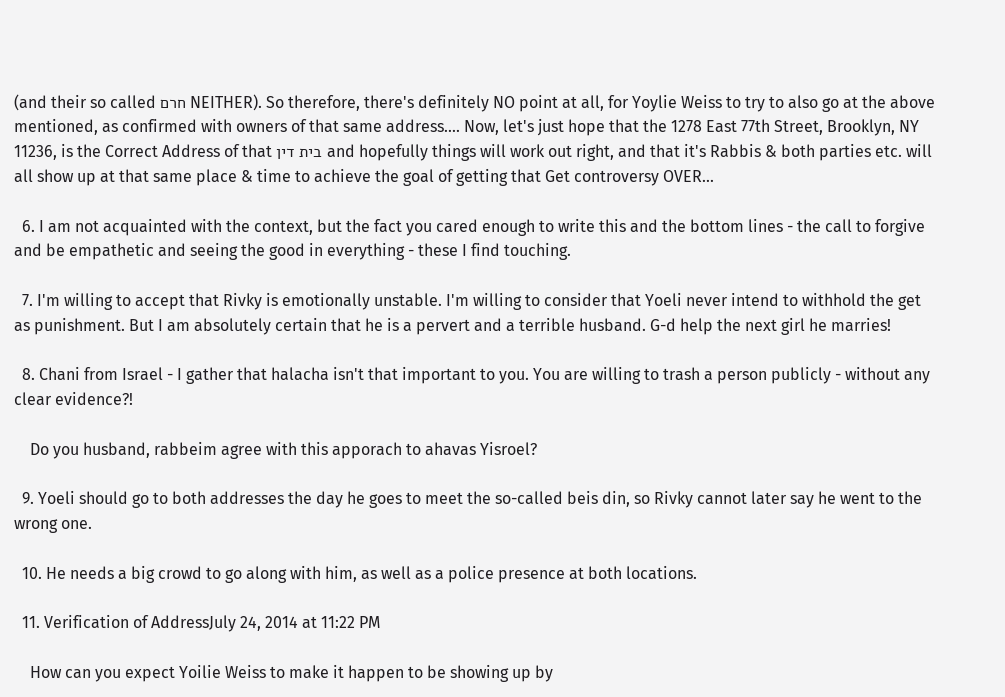(and their so called חרם NEITHER). So therefore, there's definitely NO point at all, for Yoylie Weiss to try to also go at the above mentioned, as confirmed with owners of that same address.... Now, let's just hope that the 1278 East 77th Street, Brooklyn, NY 11236, is the Correct Address of that בית דין and hopefully things will work out right, and that it's Rabbis & both parties etc. will all show up at that same place & time to achieve the goal of getting that Get controversy OVER...

  6. I am not acquainted with the context, but the fact you cared enough to write this and the bottom lines - the call to forgive and be empathetic and seeing the good in everything - these I find touching.

  7. I'm willing to accept that Rivky is emotionally unstable. I'm willing to consider that Yoeli never intend to withhold the get as punishment. But I am absolutely certain that he is a pervert and a terrible husband. G-d help the next girl he marries!

  8. Chani from Israel - I gather that halacha isn't that important to you. You are willing to trash a person publicly - without any clear evidence?!

    Do you husband, rabbeim agree with this apporach to ahavas Yisroel?

  9. Yoeli should go to both addresses the day he goes to meet the so-called beis din, so Rivky cannot later say he went to the wrong one.

  10. He needs a big crowd to go along with him, as well as a police presence at both locations.

  11. Verification of AddressJuly 24, 2014 at 11:22 PM

    How can you expect Yoilie Weiss to make it happen to be showing up by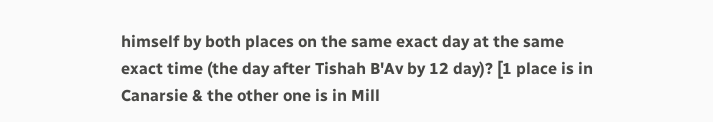himself by both places on the same exact day at the same exact time (the day after Tishah B'Av by 12 day)? [1 place is in Canarsie & the other one is in Mill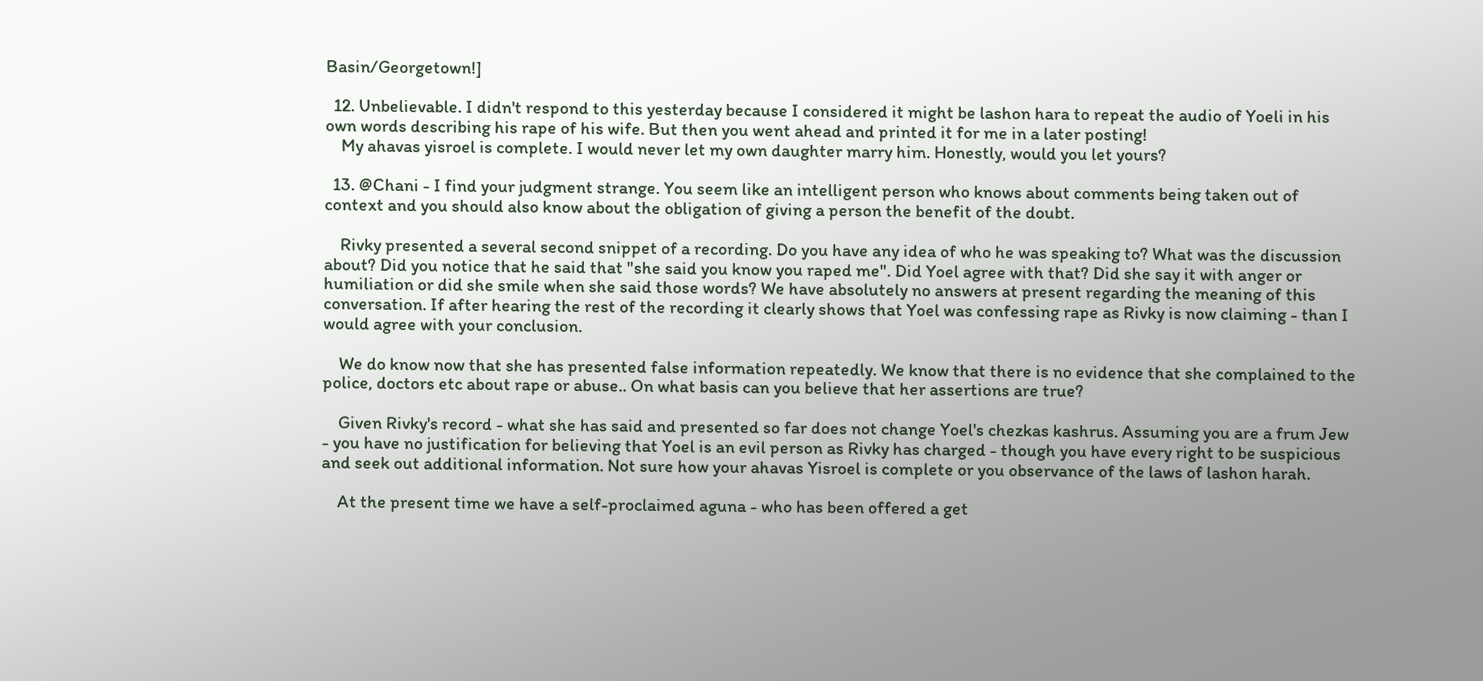Basin/Georgetown!]

  12. Unbelievable. I didn't respond to this yesterday because I considered it might be lashon hara to repeat the audio of Yoeli in his own words describing his rape of his wife. But then you went ahead and printed it for me in a later posting!
    My ahavas yisroel is complete. I would never let my own daughter marry him. Honestly, would you let yours?

  13. @Chani - I find your judgment strange. You seem like an intelligent person who knows about comments being taken out of context and you should also know about the obligation of giving a person the benefit of the doubt.

    Rivky presented a several second snippet of a recording. Do you have any idea of who he was speaking to? What was the discussion about? Did you notice that he said that "she said you know you raped me". Did Yoel agree with that? Did she say it with anger or humiliation or did she smile when she said those words? We have absolutely no answers at present regarding the meaning of this conversation. If after hearing the rest of the recording it clearly shows that Yoel was confessing rape as Rivky is now claiming - than I would agree with your conclusion.

    We do know now that she has presented false information repeatedly. We know that there is no evidence that she complained to the police, doctors etc about rape or abuse.. On what basis can you believe that her assertions are true?

    Given Rivky's record - what she has said and presented so far does not change Yoel's chezkas kashrus. Assuming you are a frum Jew - you have no justification for believing that Yoel is an evil person as Rivky has charged - though you have every right to be suspicious and seek out additional information. Not sure how your ahavas Yisroel is complete or you observance of the laws of lashon harah.

    At the present time we have a self-proclaimed aguna - who has been offered a get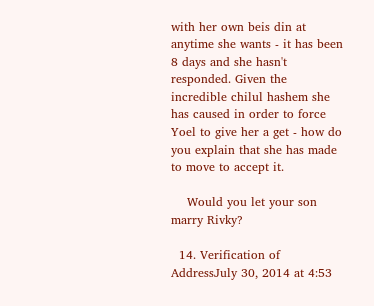with her own beis din at anytime she wants - it has been 8 days and she hasn't responded. Given the incredible chilul hashem she has caused in order to force Yoel to give her a get - how do you explain that she has made to move to accept it.

    Would you let your son marry Rivky?

  14. Verification of AddressJuly 30, 2014 at 4:53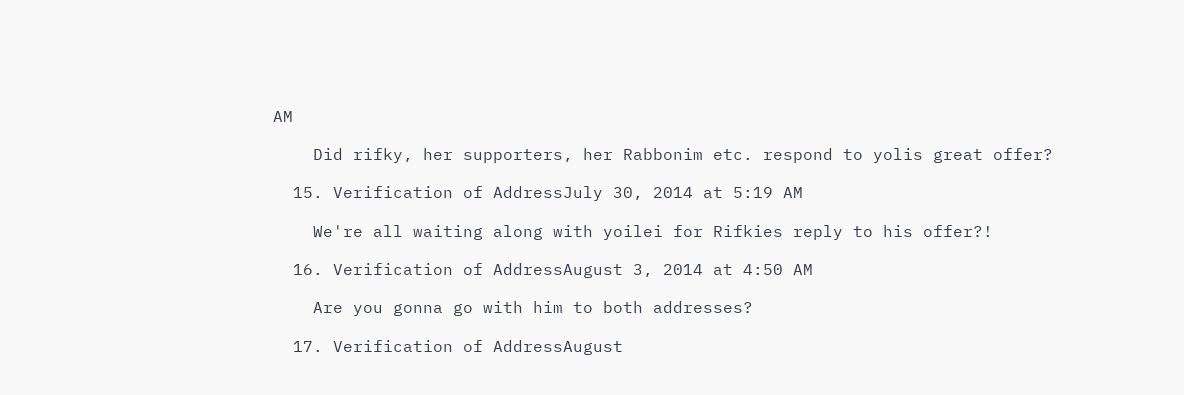AM

    Did rifky, her supporters, her Rabbonim etc. respond to yolis great offer?

  15. Verification of AddressJuly 30, 2014 at 5:19 AM

    We're all waiting along with yoilei for Rifkies reply to his offer?!

  16. Verification of AddressAugust 3, 2014 at 4:50 AM

    Are you gonna go with him to both addresses?

  17. Verification of AddressAugust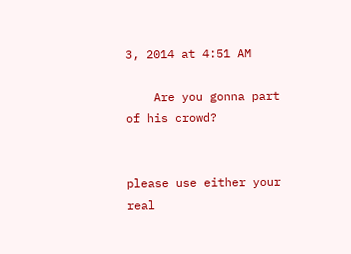3, 2014 at 4:51 AM

    Are you gonna part of his crowd?


please use either your real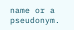name or a pseudonym.